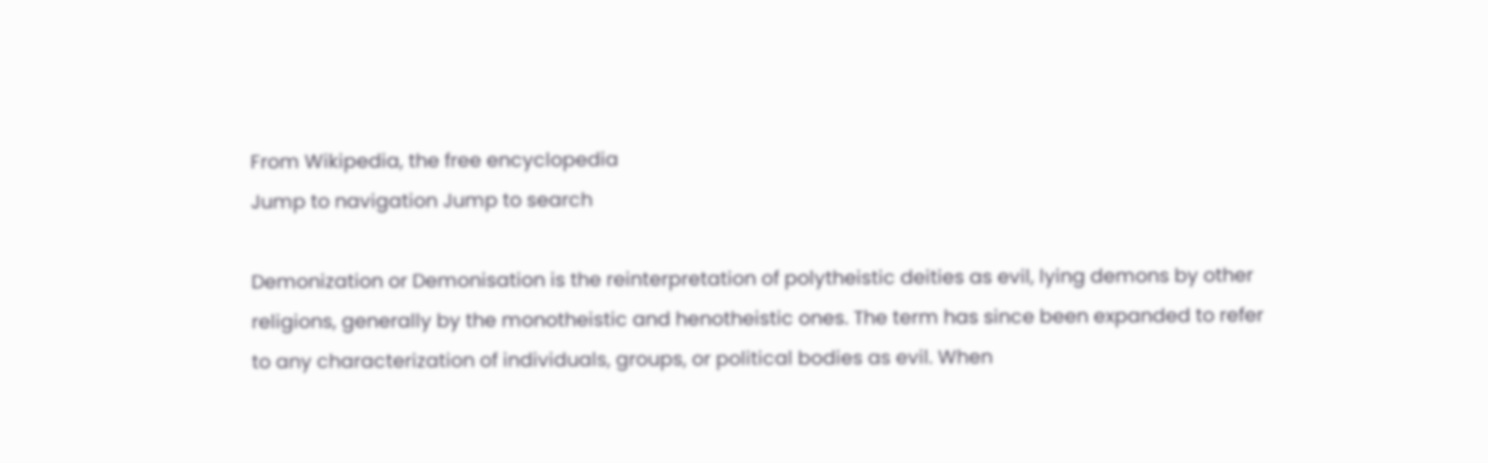From Wikipedia, the free encyclopedia
Jump to navigation Jump to search

Demonization or Demonisation is the reinterpretation of polytheistic deities as evil, lying demons by other religions, generally by the monotheistic and henotheistic ones. The term has since been expanded to refer to any characterization of individuals, groups, or political bodies as evil. When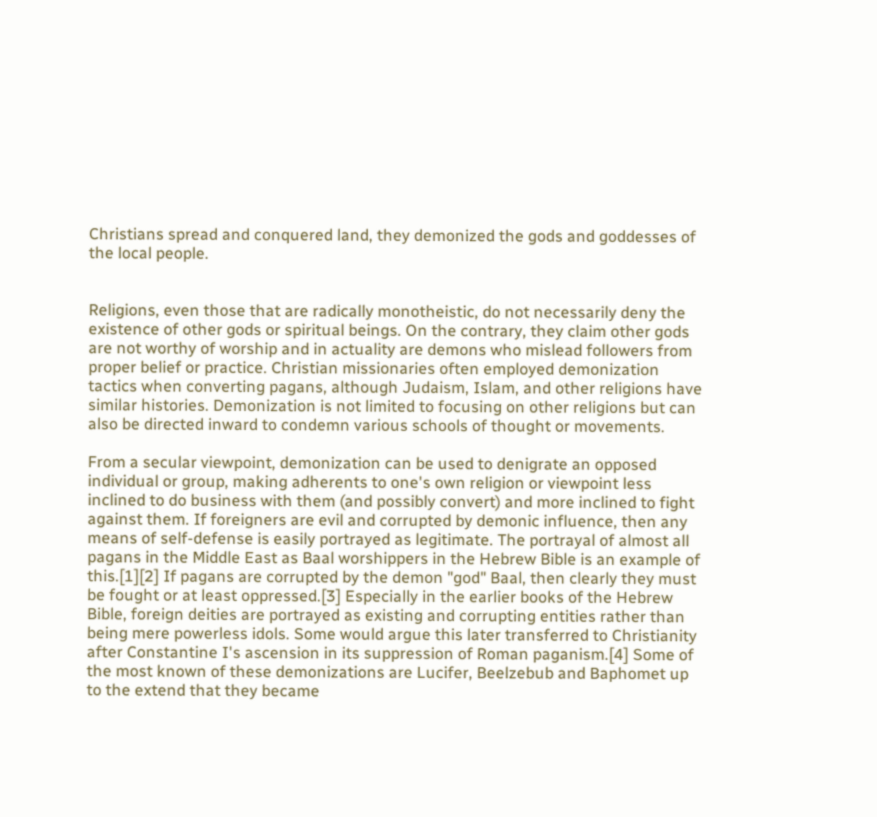Christians spread and conquered land, they demonized the gods and goddesses of the local people.


Religions, even those that are radically monotheistic, do not necessarily deny the existence of other gods or spiritual beings. On the contrary, they claim other gods are not worthy of worship and in actuality are demons who mislead followers from proper belief or practice. Christian missionaries often employed demonization tactics when converting pagans, although Judaism, Islam, and other religions have similar histories. Demonization is not limited to focusing on other religions but can also be directed inward to condemn various schools of thought or movements.

From a secular viewpoint, demonization can be used to denigrate an opposed individual or group, making adherents to one's own religion or viewpoint less inclined to do business with them (and possibly convert) and more inclined to fight against them. If foreigners are evil and corrupted by demonic influence, then any means of self-defense is easily portrayed as legitimate. The portrayal of almost all pagans in the Middle East as Baal worshippers in the Hebrew Bible is an example of this.[1][2] If pagans are corrupted by the demon "god" Baal, then clearly they must be fought or at least oppressed.[3] Especially in the earlier books of the Hebrew Bible, foreign deities are portrayed as existing and corrupting entities rather than being mere powerless idols. Some would argue this later transferred to Christianity after Constantine I's ascension in its suppression of Roman paganism.[4] Some of the most known of these demonizations are Lucifer, Beelzebub and Baphomet up to the extend that they became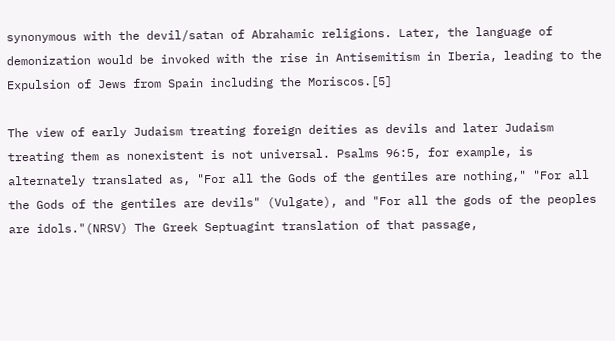synonymous with the devil/satan of Abrahamic religions. Later, the language of demonization would be invoked with the rise in Antisemitism in Iberia, leading to the Expulsion of Jews from Spain including the Moriscos.[5]

The view of early Judaism treating foreign deities as devils and later Judaism treating them as nonexistent is not universal. Psalms 96:5, for example, is alternately translated as, "For all the Gods of the gentiles are nothing," "For all the Gods of the gentiles are devils" (Vulgate), and "For all the gods of the peoples are idols."(NRSV) The Greek Septuagint translation of that passage,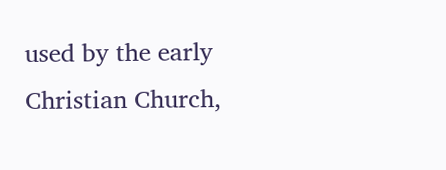used by the early Christian Church,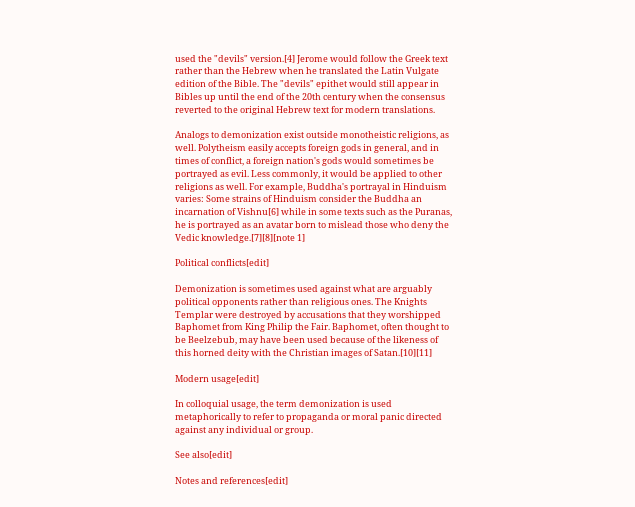used the "devils" version.[4] Jerome would follow the Greek text rather than the Hebrew when he translated the Latin Vulgate edition of the Bible. The "devils" epithet would still appear in Bibles up until the end of the 20th century when the consensus reverted to the original Hebrew text for modern translations.

Analogs to demonization exist outside monotheistic religions, as well. Polytheism easily accepts foreign gods in general, and in times of conflict, a foreign nation's gods would sometimes be portrayed as evil. Less commonly, it would be applied to other religions as well. For example, Buddha's portrayal in Hinduism varies: Some strains of Hinduism consider the Buddha an incarnation of Vishnu[6] while in some texts such as the Puranas, he is portrayed as an avatar born to mislead those who deny the Vedic knowledge.[7][8][note 1]

Political conflicts[edit]

Demonization is sometimes used against what are arguably political opponents rather than religious ones. The Knights Templar were destroyed by accusations that they worshipped Baphomet from King Philip the Fair. Baphomet, often thought to be Beelzebub, may have been used because of the likeness of this horned deity with the Christian images of Satan.[10][11]

Modern usage[edit]

In colloquial usage, the term demonization is used metaphorically to refer to propaganda or moral panic directed against any individual or group.

See also[edit]

Notes and references[edit]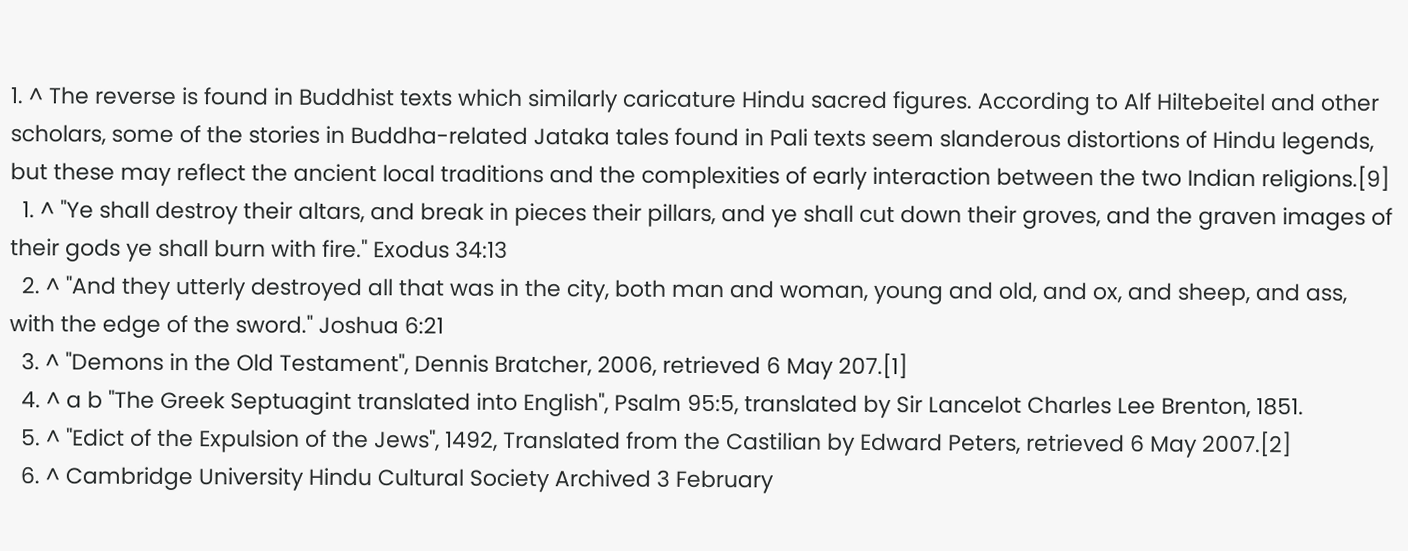1. ^ The reverse is found in Buddhist texts which similarly caricature Hindu sacred figures. According to Alf Hiltebeitel and other scholars, some of the stories in Buddha-related Jataka tales found in Pali texts seem slanderous distortions of Hindu legends, but these may reflect the ancient local traditions and the complexities of early interaction between the two Indian religions.[9]
  1. ^ "Ye shall destroy their altars, and break in pieces their pillars, and ye shall cut down their groves, and the graven images of their gods ye shall burn with fire." Exodus 34:13
  2. ^ "And they utterly destroyed all that was in the city, both man and woman, young and old, and ox, and sheep, and ass, with the edge of the sword." Joshua 6:21
  3. ^ "Demons in the Old Testament", Dennis Bratcher, 2006, retrieved 6 May 207.[1]
  4. ^ a b "The Greek Septuagint translated into English", Psalm 95:5, translated by Sir Lancelot Charles Lee Brenton, 1851.
  5. ^ "Edict of the Expulsion of the Jews", 1492, Translated from the Castilian by Edward Peters, retrieved 6 May 2007.[2]
  6. ^ Cambridge University Hindu Cultural Society Archived 3 February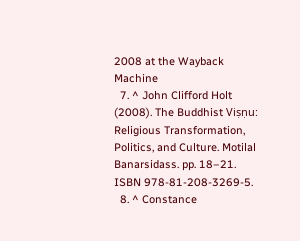2008 at the Wayback Machine
  7. ^ John Clifford Holt (2008). The Buddhist Viṣṇu: Religious Transformation, Politics, and Culture. Motilal Banarsidass. pp. 18–21. ISBN 978-81-208-3269-5.
  8. ^ Constance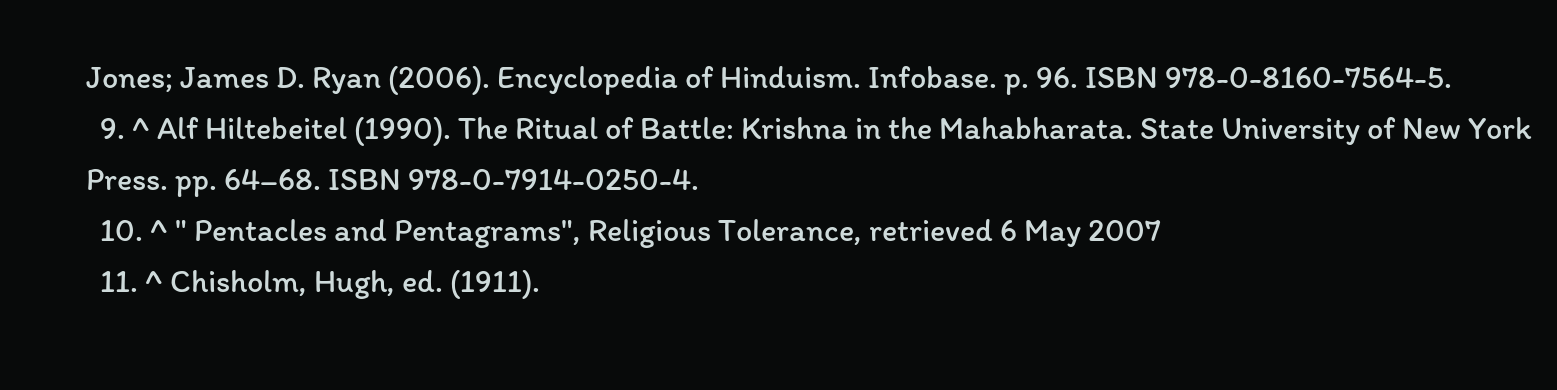Jones; James D. Ryan (2006). Encyclopedia of Hinduism. Infobase. p. 96. ISBN 978-0-8160-7564-5.
  9. ^ Alf Hiltebeitel (1990). The Ritual of Battle: Krishna in the Mahabharata. State University of New York Press. pp. 64–68. ISBN 978-0-7914-0250-4.
  10. ^ " Pentacles and Pentagrams", Religious Tolerance, retrieved 6 May 2007
  11. ^ Chisholm, Hugh, ed. (1911).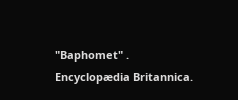"Baphomet" . Encyclopædia Britannica.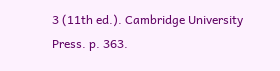3 (11th ed.). Cambridge University Press. p. 363.